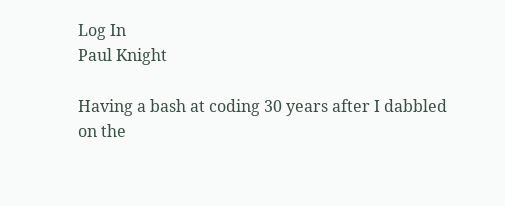Log In
Paul Knight

Having a bash at coding 30 years after I dabbled on the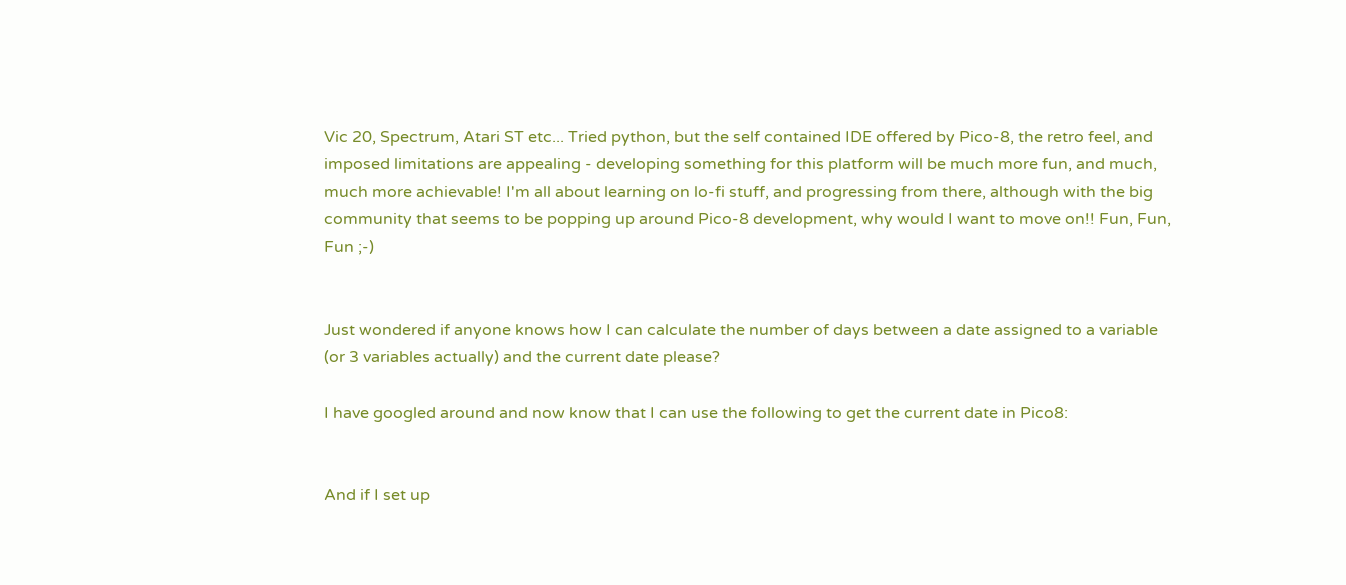Vic 20, Spectrum, Atari ST etc... Tried python, but the self contained IDE offered by Pico-8, the retro feel, and imposed limitations are appealing - developing something for this platform will be much more fun, and much, much more achievable! I'm all about learning on lo-fi stuff, and progressing from there, although with the big community that seems to be popping up around Pico-8 development, why would I want to move on!! Fun, Fun, Fun ;-)


Just wondered if anyone knows how I can calculate the number of days between a date assigned to a variable (or 3 variables actually) and the current date please?

I have googled around and now know that I can use the following to get the current date in Pico8:


And if I set up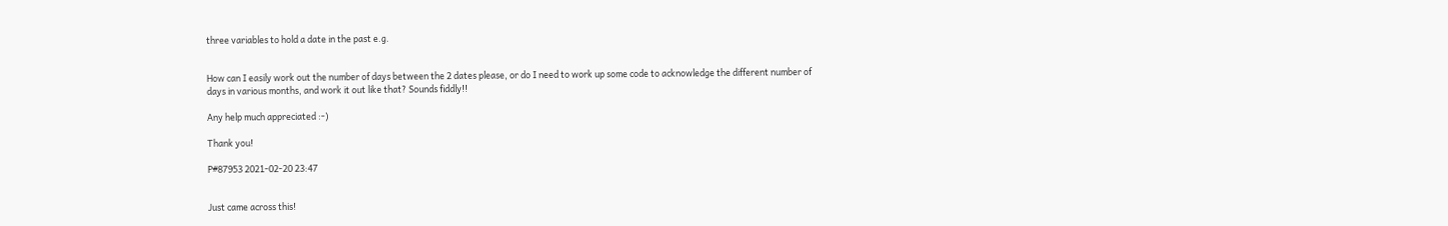three variables to hold a date in the past e.g.


How can I easily work out the number of days between the 2 dates please, or do I need to work up some code to acknowledge the different number of days in various months, and work it out like that? Sounds fiddly!!

Any help much appreciated :-)

Thank you!

P#87953 2021-02-20 23:47


Just came across this!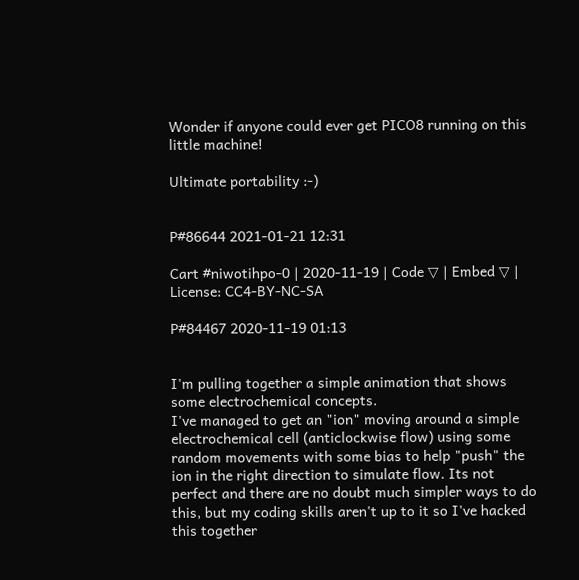Wonder if anyone could ever get PICO8 running on this little machine!

Ultimate portability :-)


P#86644 2021-01-21 12:31

Cart #niwotihpo-0 | 2020-11-19 | Code ▽ | Embed ▽ | License: CC4-BY-NC-SA

P#84467 2020-11-19 01:13


I'm pulling together a simple animation that shows some electrochemical concepts.
I've managed to get an "ion" moving around a simple electrochemical cell (anticlockwise flow) using some random movements with some bias to help "push" the ion in the right direction to simulate flow. Its not perfect and there are no doubt much simpler ways to do this, but my coding skills aren't up to it so I've hacked this together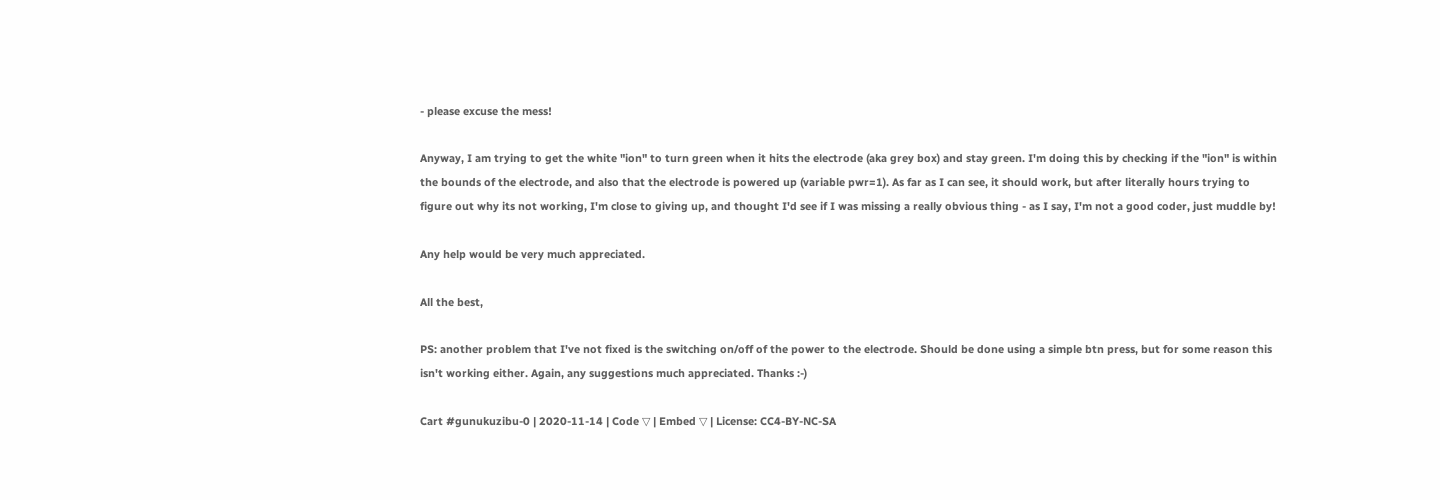- please excuse the mess!

Anyway, I am trying to get the white "ion" to turn green when it hits the electrode (aka grey box) and stay green. I'm doing this by checking if the "ion" is within the bounds of the electrode, and also that the electrode is powered up (variable pwr=1). As far as I can see, it should work, but after literally hours trying to figure out why its not working, I'm close to giving up, and thought I'd see if I was missing a really obvious thing - as I say, I'm not a good coder, just muddle by!

Any help would be very much appreciated.

All the best,

PS: another problem that I've not fixed is the switching on/off of the power to the electrode. Should be done using a simple btn press, but for some reason this isn't working either. Again, any suggestions much appreciated. Thanks :-)

Cart #gunukuzibu-0 | 2020-11-14 | Code ▽ | Embed ▽ | License: CC4-BY-NC-SA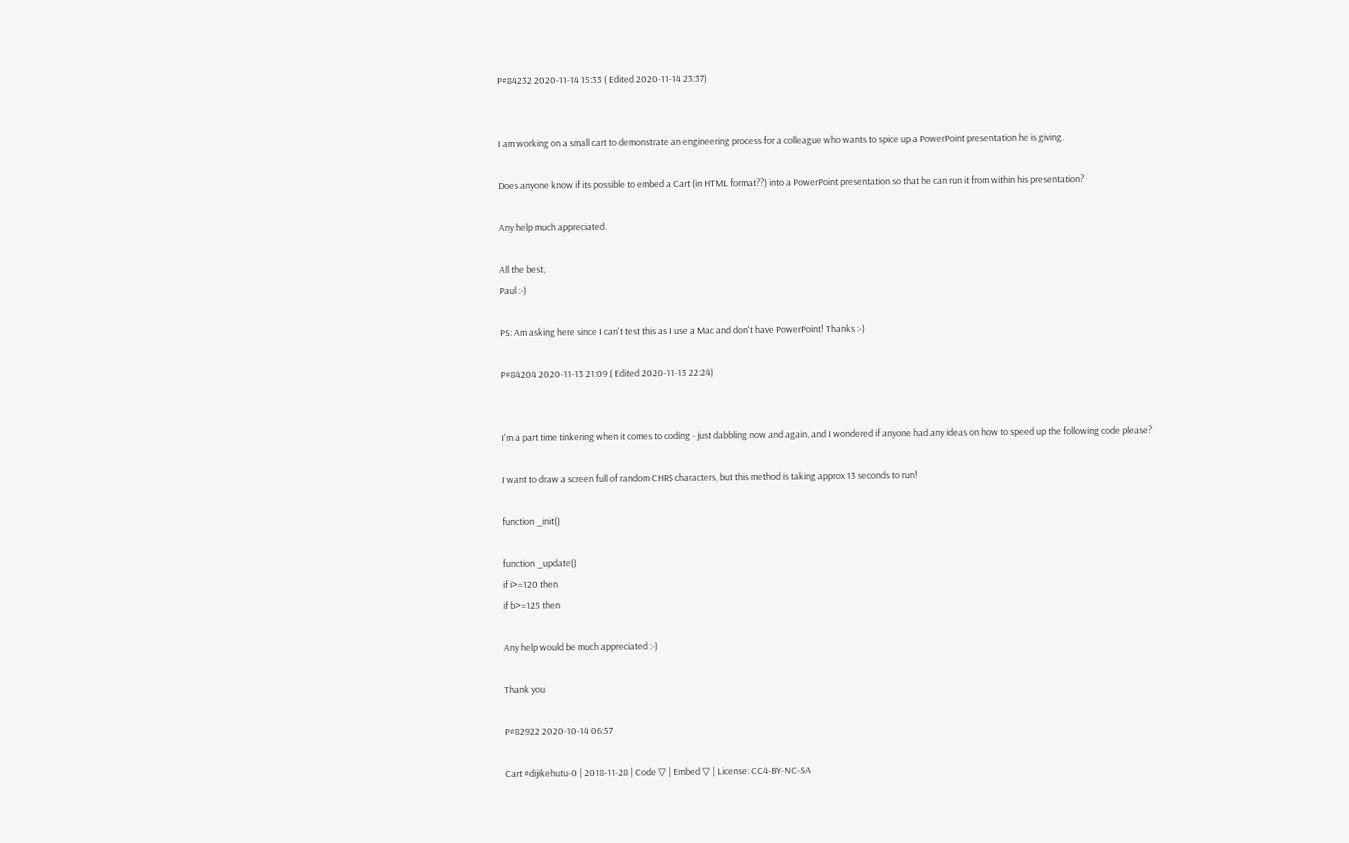P#84232 2020-11-14 15:33 ( Edited 2020-11-14 23:37)


I am working on a small cart to demonstrate an engineering process for a colleague who wants to spice up a PowerPoint presentation he is giving.

Does anyone know if its possible to embed a Cart (in HTML format??) into a PowerPoint presentation so that he can run it from within his presentation?

Any help much appreciated.

All the best,
Paul :-)

PS: Am asking here since I can't test this as I use a Mac and don't have PowerPoint! Thanks :-)

P#84204 2020-11-13 21:09 ( Edited 2020-11-13 22:24)


I'm a part time tinkering when it comes to coding - just dabbling now and again, and I wondered if anyone had any ideas on how to speed up the following code please?

I want to draw a screen full of random CHR$ characters, but this method is taking approx 13 seconds to run!

function _init()

function _update()
if i>=120 then
if b>=125 then

Any help would be much appreciated :-)

Thank you

P#82922 2020-10-14 06:57

Cart #dijikehutu-0 | 2018-11-28 | Code ▽ | Embed ▽ | License: CC4-BY-NC-SA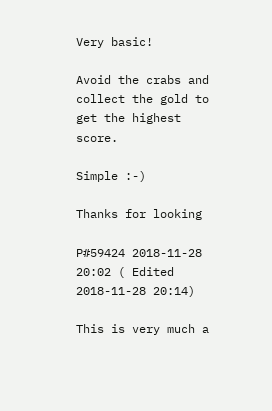Very basic!

Avoid the crabs and collect the gold to get the highest score.

Simple :-)

Thanks for looking

P#59424 2018-11-28 20:02 ( Edited 2018-11-28 20:14)

This is very much a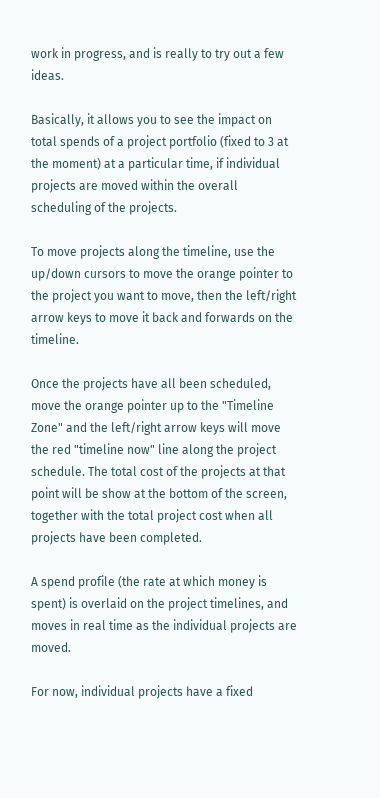work in progress, and is really to try out a few ideas.

Basically, it allows you to see the impact on total spends of a project portfolio (fixed to 3 at the moment) at a particular time, if individual projects are moved within the overall scheduling of the projects.

To move projects along the timeline, use the up/down cursors to move the orange pointer to the project you want to move, then the left/right arrow keys to move it back and forwards on the timeline.

Once the projects have all been scheduled, move the orange pointer up to the "Timeline Zone" and the left/right arrow keys will move the red "timeline now" line along the project schedule. The total cost of the projects at that point will be show at the bottom of the screen, together with the total project cost when all projects have been completed.

A spend profile (the rate at which money is spent) is overlaid on the project timelines, and moves in real time as the individual projects are moved.

For now, individual projects have a fixed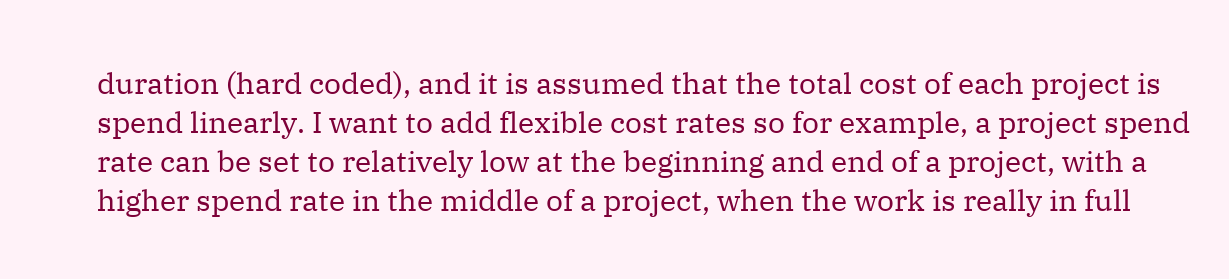duration (hard coded), and it is assumed that the total cost of each project is spend linearly. I want to add flexible cost rates so for example, a project spend rate can be set to relatively low at the beginning and end of a project, with a higher spend rate in the middle of a project, when the work is really in full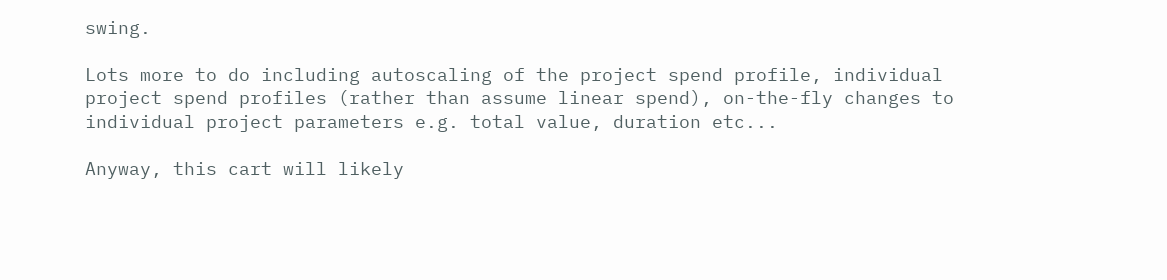swing.

Lots more to do including autoscaling of the project spend profile, individual project spend profiles (rather than assume linear spend), on-the-fly changes to individual project parameters e.g. total value, duration etc...

Anyway, this cart will likely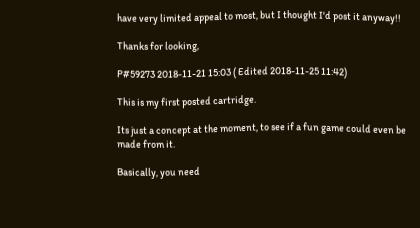have very limited appeal to most, but I thought I'd post it anyway!!

Thanks for looking,

P#59273 2018-11-21 15:03 ( Edited 2018-11-25 11:42)

This is my first posted cartridge.

Its just a concept at the moment, to see if a fun game could even be made from it.

Basically, you need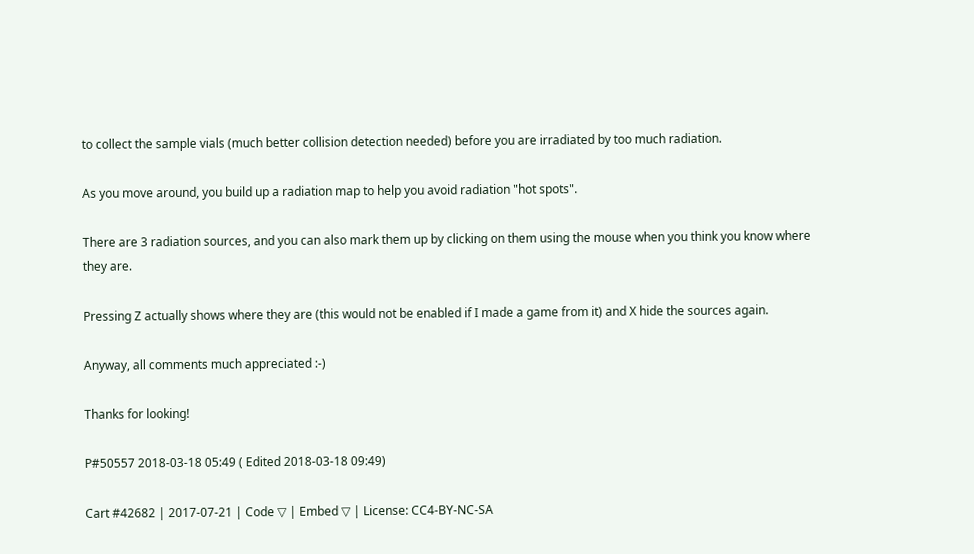to collect the sample vials (much better collision detection needed) before you are irradiated by too much radiation.

As you move around, you build up a radiation map to help you avoid radiation "hot spots".

There are 3 radiation sources, and you can also mark them up by clicking on them using the mouse when you think you know where they are.

Pressing Z actually shows where they are (this would not be enabled if I made a game from it) and X hide the sources again.

Anyway, all comments much appreciated :-)

Thanks for looking!

P#50557 2018-03-18 05:49 ( Edited 2018-03-18 09:49)

Cart #42682 | 2017-07-21 | Code ▽ | Embed ▽ | License: CC4-BY-NC-SA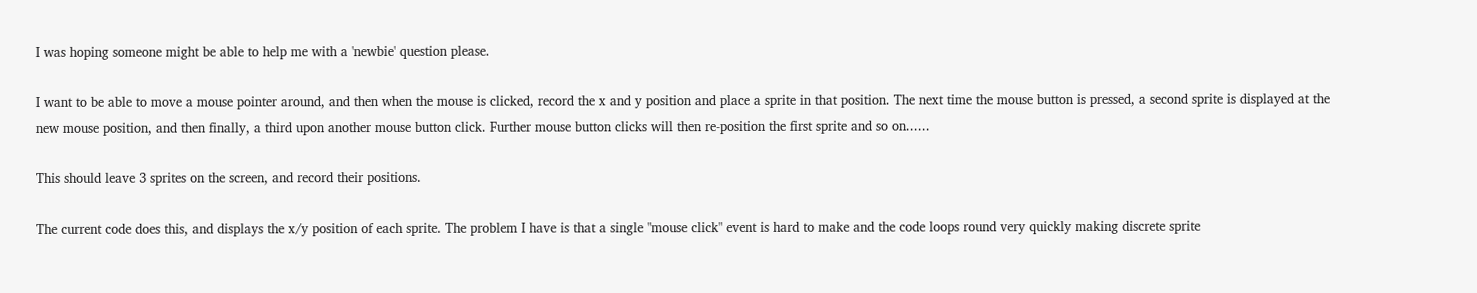I was hoping someone might be able to help me with a 'newbie' question please.

I want to be able to move a mouse pointer around, and then when the mouse is clicked, record the x and y position and place a sprite in that position. The next time the mouse button is pressed, a second sprite is displayed at the new mouse position, and then finally, a third upon another mouse button click. Further mouse button clicks will then re-position the first sprite and so on......

This should leave 3 sprites on the screen, and record their positions.

The current code does this, and displays the x/y position of each sprite. The problem I have is that a single "mouse click" event is hard to make and the code loops round very quickly making discrete sprite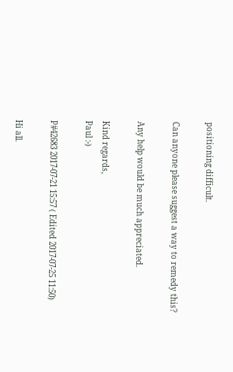positioning difficult.

Can anyone please suggest a way to remedy this?

Any help would be much appreciated.

Kind regards,
Paul :-)

P#42683 2017-07-21 15:57 ( Edited 2017-07-25 11:50)

Hi all.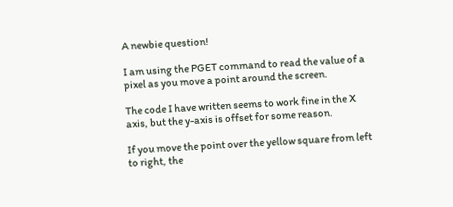A newbie question!

I am using the PGET command to read the value of a pixel as you move a point around the screen.

The code I have written seems to work fine in the X axis, but the y-axis is offset for some reason.

If you move the point over the yellow square from left to right, the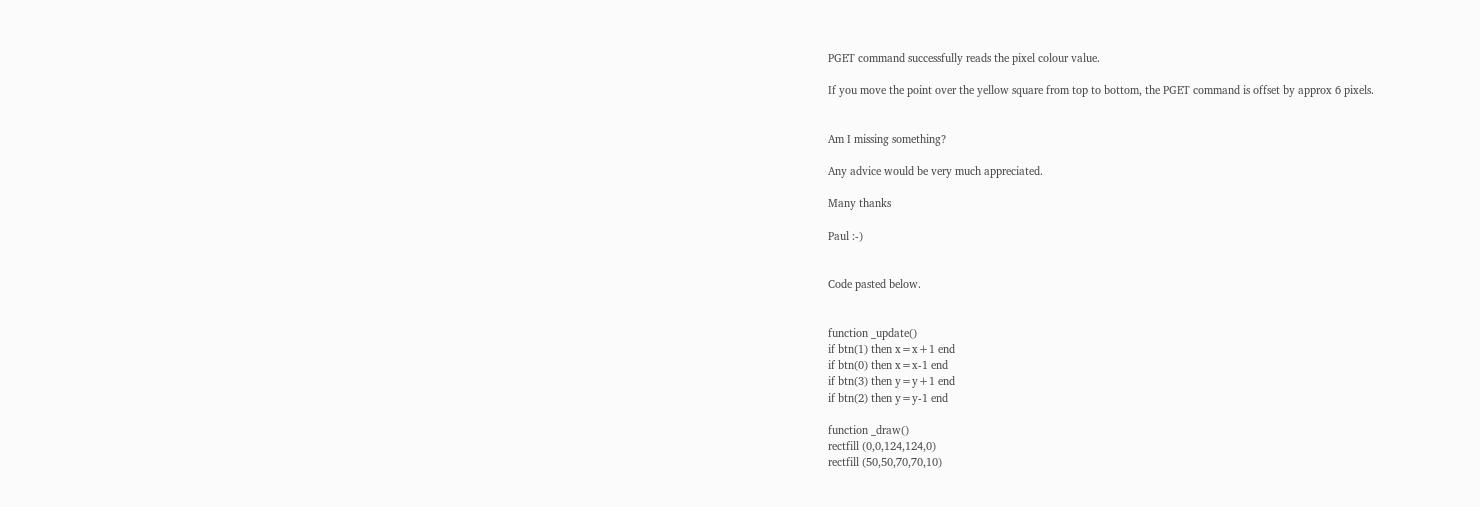PGET command successfully reads the pixel colour value.

If you move the point over the yellow square from top to bottom, the PGET command is offset by approx 6 pixels.


Am I missing something?

Any advice would be very much appreciated.

Many thanks

Paul :-)


Code pasted below.


function _update()
if btn(1) then x=x+1 end
if btn(0) then x=x-1 end
if btn(3) then y=y+1 end
if btn(2) then y=y-1 end

function _draw()
rectfill (0,0,124,124,0)
rectfill (50,50,70,70,10)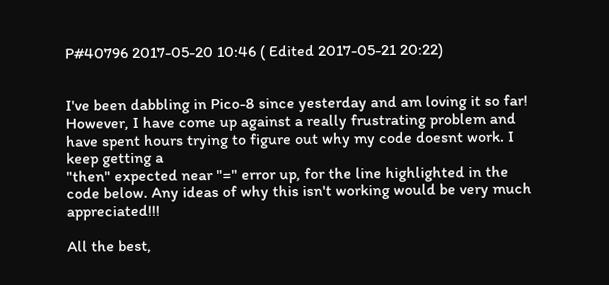P#40796 2017-05-20 10:46 ( Edited 2017-05-21 20:22)


I've been dabbling in Pico-8 since yesterday and am loving it so far! However, I have come up against a really frustrating problem and have spent hours trying to figure out why my code doesnt work. I keep getting a
"then" expected near "=" error up, for the line highlighted in the code below. Any ideas of why this isn't working would be very much appreciated!!!

All the best,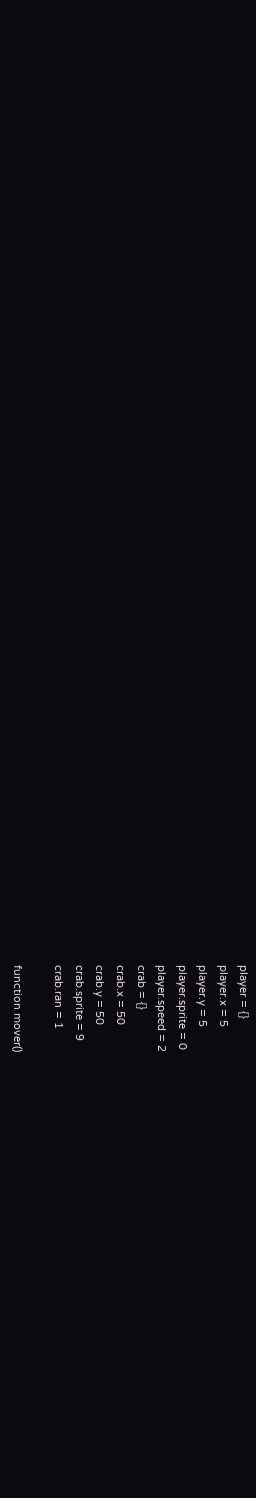player = {}
player.x = 5
player.y = 5
player.sprite = 0
player.speed = 2
crab = {}
crab.x = 50
crab.y = 50
crab.sprite = 9
crab.ran = 1

function mover()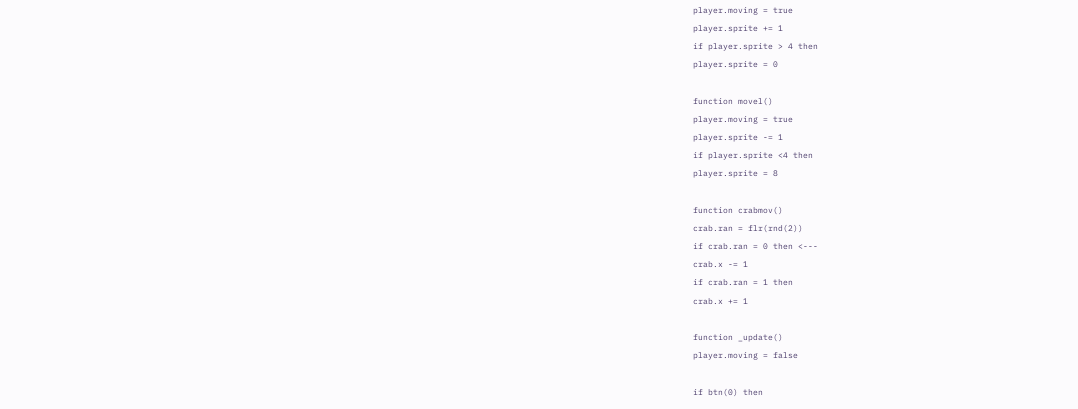player.moving = true
player.sprite += 1
if player.sprite > 4 then
player.sprite = 0

function movel()
player.moving = true
player.sprite -= 1
if player.sprite <4 then
player.sprite = 8

function crabmov()
crab.ran = flr(rnd(2))
if crab.ran = 0 then <---
crab.x -= 1
if crab.ran = 1 then
crab.x += 1

function _update()
player.moving = false

if btn(0) then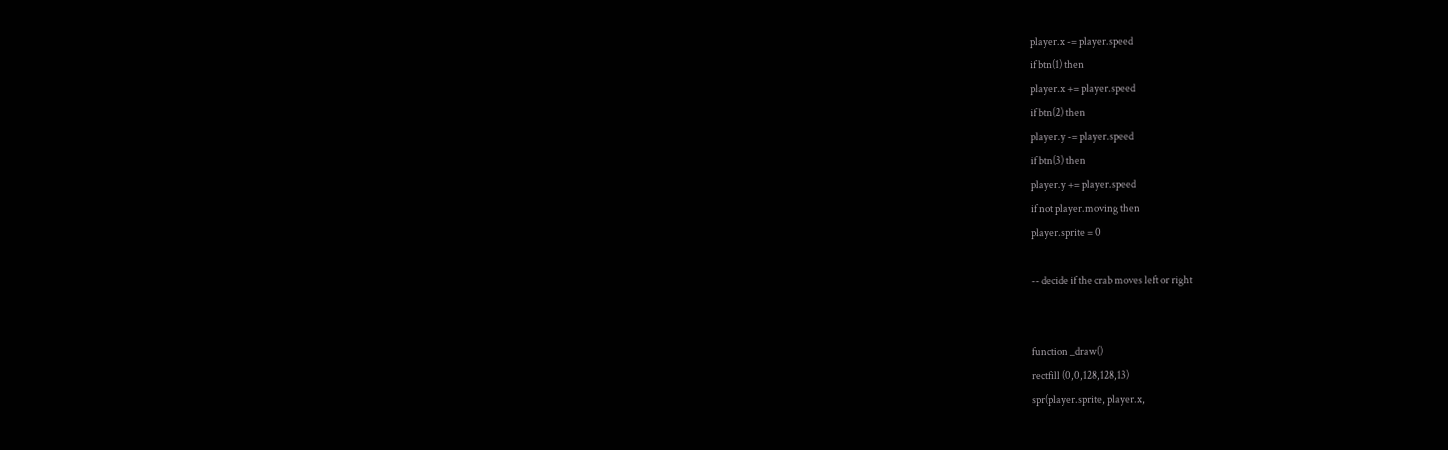player.x -= player.speed
if btn(1) then
player.x += player.speed
if btn(2) then
player.y -= player.speed
if btn(3) then
player.y += player.speed
if not player.moving then
player.sprite = 0

-- decide if the crab moves left or right


function _draw()
rectfill (0,0,128,128,13)
spr(player.sprite, player.x,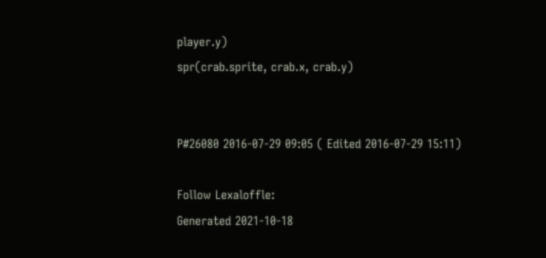player.y)
spr(crab.sprite, crab.x, crab.y)


P#26080 2016-07-29 09:05 ( Edited 2016-07-29 15:11)

Follow Lexaloffle:
Generated 2021-10-18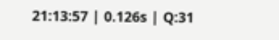21:13:57 | 0.126s | Q:31